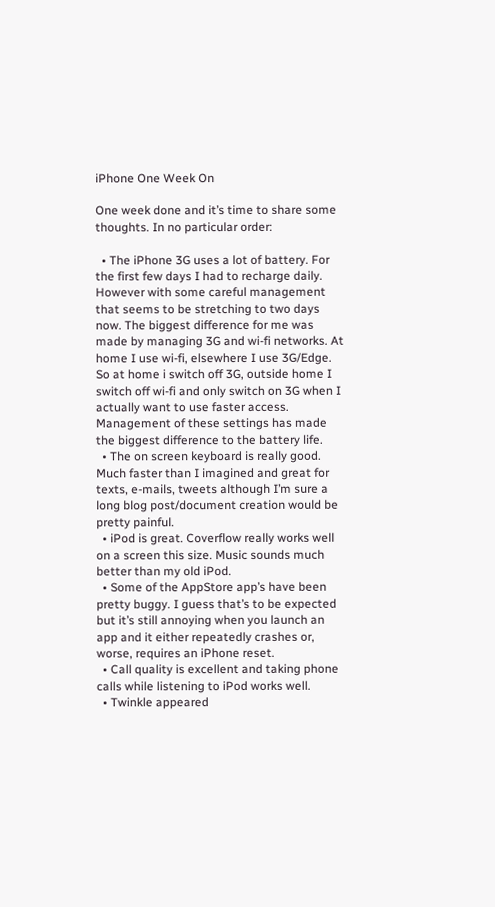iPhone One Week On

One week done and it’s time to share some thoughts. In no particular order:

  • The iPhone 3G uses a lot of battery. For the first few days I had to recharge daily. However with some careful management that seems to be stretching to two days now. The biggest difference for me was made by managing 3G and wi-fi networks. At home I use wi-fi, elsewhere I use 3G/Edge. So at home i switch off 3G, outside home I switch off wi-fi and only switch on 3G when I actually want to use faster access. Management of these settings has made the biggest difference to the battery life.
  • The on screen keyboard is really good. Much faster than I imagined and great for texts, e-mails, tweets although I’m sure a long blog post/document creation would be pretty painful.
  • iPod is great. Coverflow really works well on a screen this size. Music sounds much better than my old iPod.
  • Some of the AppStore app’s have been pretty buggy. I guess that’s to be expected but it’s still annoying when you launch an app and it either repeatedly crashes or, worse, requires an iPhone reset.
  • Call quality is excellent and taking phone calls while listening to iPod works well.
  • Twinkle appeared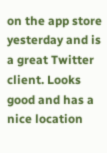on the app store yesterday and is a great Twitter client. Looks good and has a nice location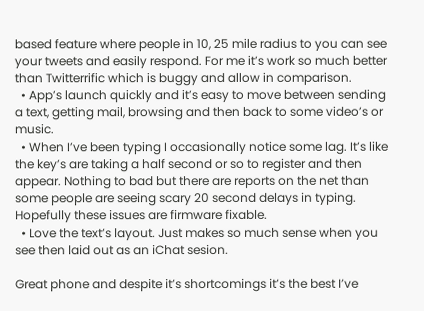based feature where people in 10, 25 mile radius to you can see your tweets and easily respond. For me it’s work so much better than Twitterrific which is buggy and allow in comparison.
  • App’s launch quickly and it’s easy to move between sending a text, getting mail, browsing and then back to some video’s or music.
  • When I’ve been typing I occasionally notice some lag. It’s like the key’s are taking a half second or so to register and then appear. Nothing to bad but there are reports on the net than some people are seeing scary 20 second delays in typing. Hopefully these issues are firmware fixable.
  • Love the text’s layout. Just makes so much sense when you see then laid out as an iChat sesion.

Great phone and despite it’s shortcomings it’s the best I’ve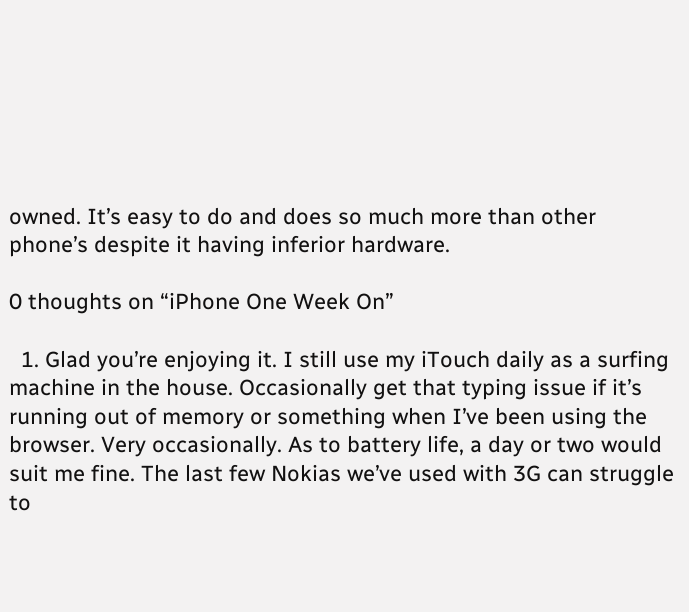owned. It’s easy to do and does so much more than other phone’s despite it having inferior hardware.

0 thoughts on “iPhone One Week On”

  1. Glad you’re enjoying it. I still use my iTouch daily as a surfing machine in the house. Occasionally get that typing issue if it’s running out of memory or something when I’ve been using the browser. Very occasionally. As to battery life, a day or two would suit me fine. The last few Nokias we’ve used with 3G can struggle to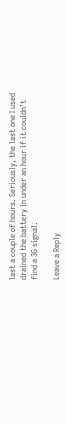last a couple of hours. Seriously, the last one I used drained the battery in under an hour if it couldn’t find a 3G signal.

Leave a Reply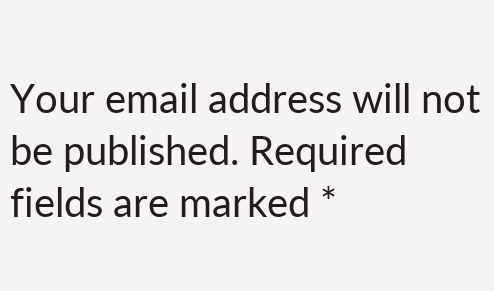Your email address will not be published. Required fields are marked *